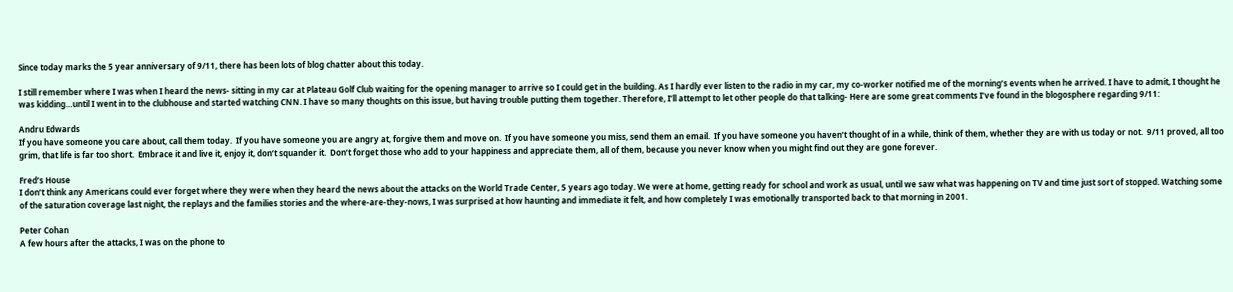Since today marks the 5 year anniversary of 9/11, there has been lots of blog chatter about this today.

I still remember where I was when I heard the news- sitting in my car at Plateau Golf Club waiting for the opening manager to arrive so I could get in the building. As I hardly ever listen to the radio in my car, my co-worker notified me of the morning’s events when he arrived. I have to admit, I thought he was kidding…until I went in to the clubhouse and started watching CNN. I have so many thoughts on this issue, but having trouble putting them together. Therefore, I’ll attempt to let other people do that talking- Here are some great comments I’ve found in the blogosphere regarding 9/11:

Andru Edwards
If you have someone you care about, call them today.  If you have someone you are angry at, forgive them and move on.  If you have someone you miss, send them an email.  If you have someone you haven’t thought of in a while, think of them, whether they are with us today or not.  9/11 proved, all too grim, that life is far too short.  Embrace it and live it, enjoy it, don’t squander it.  Don’t forget those who add to your happiness and appreciate them, all of them, because you never know when you might find out they are gone forever.

Fred’s House
I don’t think any Americans could ever forget where they were when they heard the news about the attacks on the World Trade Center, 5 years ago today. We were at home, getting ready for school and work as usual, until we saw what was happening on TV and time just sort of stopped. Watching some of the saturation coverage last night, the replays and the families stories and the where-are-they-nows, I was surprised at how haunting and immediate it felt, and how completely I was emotionally transported back to that morning in 2001.

Peter Cohan
A few hours after the attacks, I was on the phone to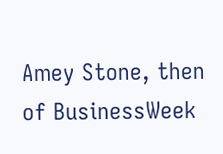Amey Stone, then of BusinessWeek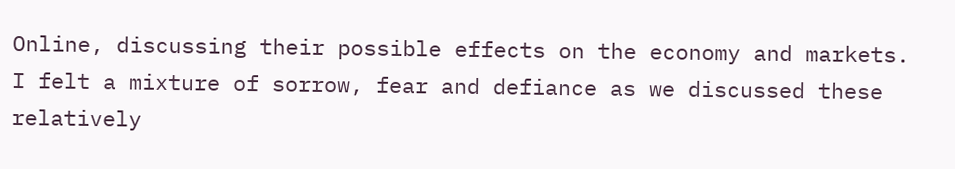Online, discussing their possible effects on the economy and markets. I felt a mixture of sorrow, fear and defiance as we discussed these relatively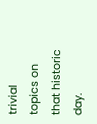trivial topics on that historic day.